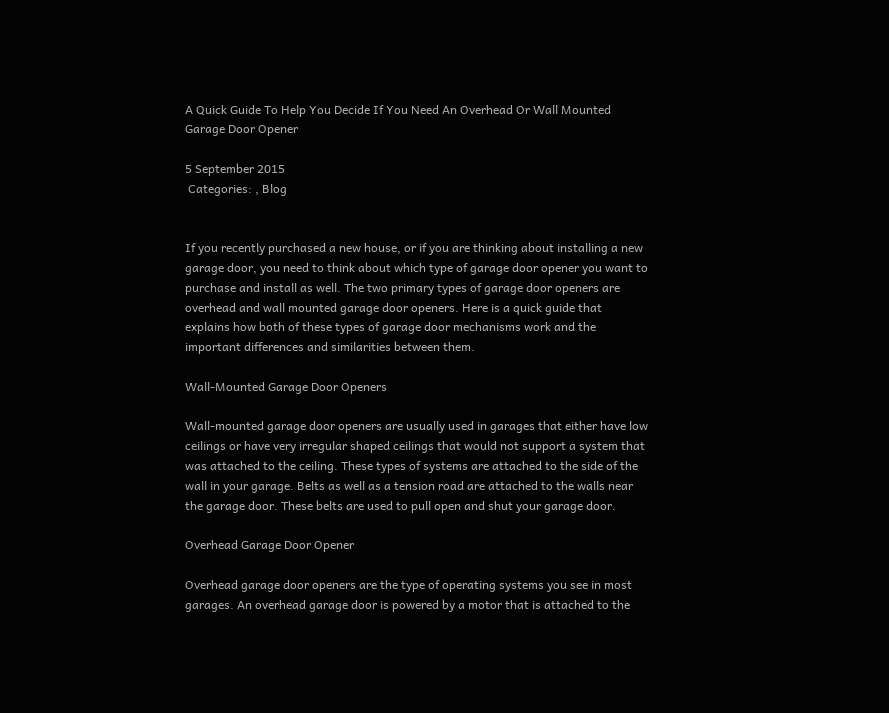A Quick Guide To Help You Decide If You Need An Overhead Or Wall Mounted Garage Door Opener

5 September 2015
 Categories: , Blog


If you recently purchased a new house, or if you are thinking about installing a new garage door, you need to think about which type of garage door opener you want to purchase and install as well. The two primary types of garage door openers are overhead and wall mounted garage door openers. Here is a quick guide that explains how both of these types of garage door mechanisms work and the important differences and similarities between them.

Wall-Mounted Garage Door Openers

Wall-mounted garage door openers are usually used in garages that either have low ceilings or have very irregular shaped ceilings that would not support a system that was attached to the ceiling. These types of systems are attached to the side of the wall in your garage. Belts as well as a tension road are attached to the walls near the garage door. These belts are used to pull open and shut your garage door.

Overhead Garage Door Opener

Overhead garage door openers are the type of operating systems you see in most garages. An overhead garage door is powered by a motor that is attached to the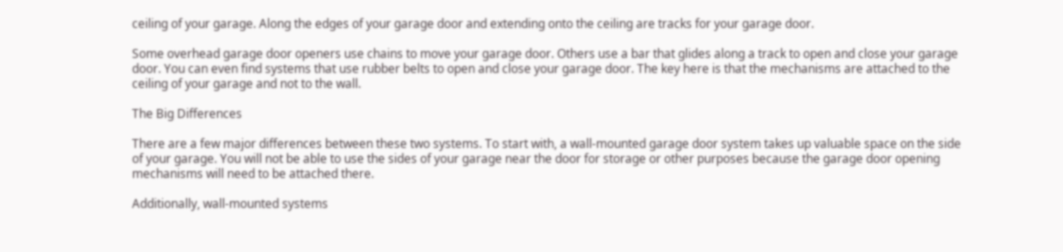ceiling of your garage. Along the edges of your garage door and extending onto the ceiling are tracks for your garage door.

Some overhead garage door openers use chains to move your garage door. Others use a bar that glides along a track to open and close your garage door. You can even find systems that use rubber belts to open and close your garage door. The key here is that the mechanisms are attached to the ceiling of your garage and not to the wall.

The Big Differences

There are a few major differences between these two systems. To start with, a wall-mounted garage door system takes up valuable space on the side of your garage. You will not be able to use the sides of your garage near the door for storage or other purposes because the garage door opening mechanisms will need to be attached there.

Additionally, wall-mounted systems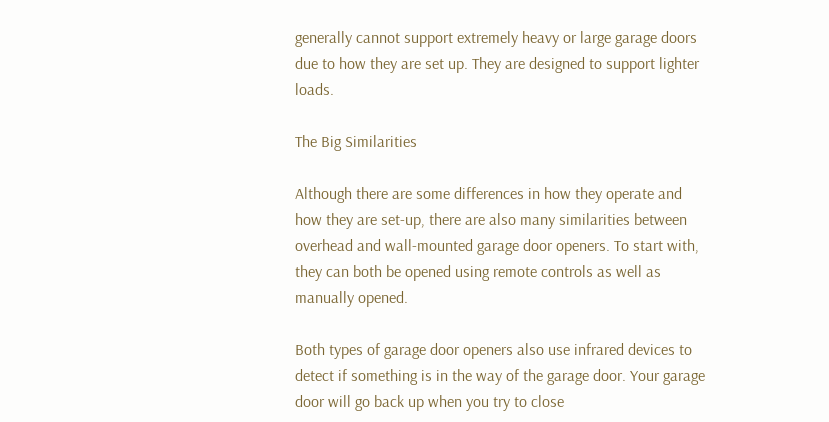generally cannot support extremely heavy or large garage doors due to how they are set up. They are designed to support lighter loads.

The Big Similarities

Although there are some differences in how they operate and how they are set-up, there are also many similarities between overhead and wall-mounted garage door openers. To start with, they can both be opened using remote controls as well as manually opened.

Both types of garage door openers also use infrared devices to detect if something is in the way of the garage door. Your garage door will go back up when you try to close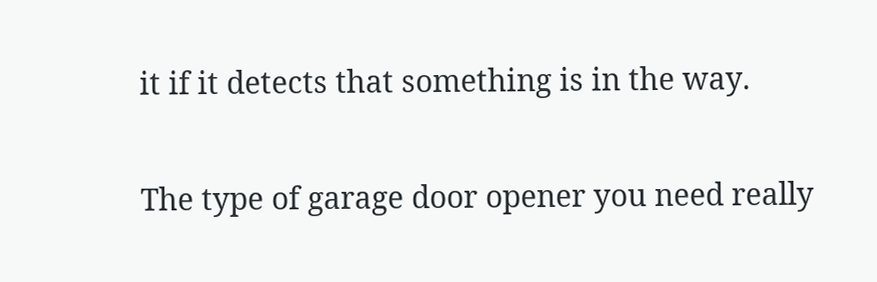it if it detects that something is in the way.

The type of garage door opener you need really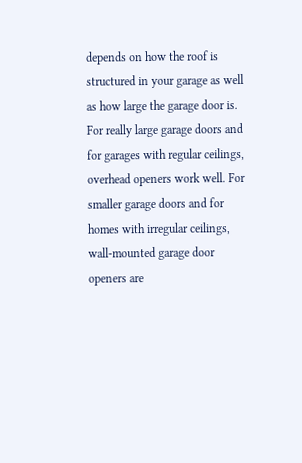depends on how the roof is structured in your garage as well as how large the garage door is. For really large garage doors and for garages with regular ceilings, overhead openers work well. For smaller garage doors and for homes with irregular ceilings, wall-mounted garage door openers are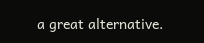a great alternative.